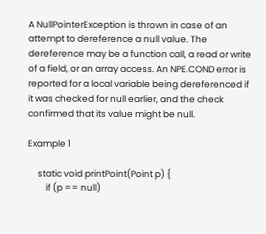A NullPointerException is thrown in case of an attempt to dereference a null value. The dereference may be a function call, a read or write of a field, or an array access. An NPE.COND error is reported for a local variable being dereferenced if it was checked for null earlier, and the check confirmed that its value might be null.

Example 1

     static void printPoint(Point p) {
         if (p == null)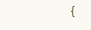{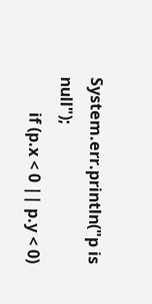System.err.println("p is null");
         if (p.x < 0 || p.y < 0)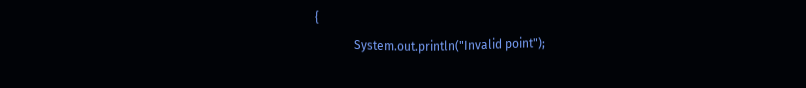{
             System.out.println("Invalid point");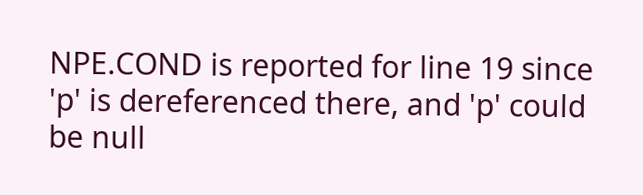NPE.COND is reported for line 19 since 'p' is dereferenced there, and 'p' could be null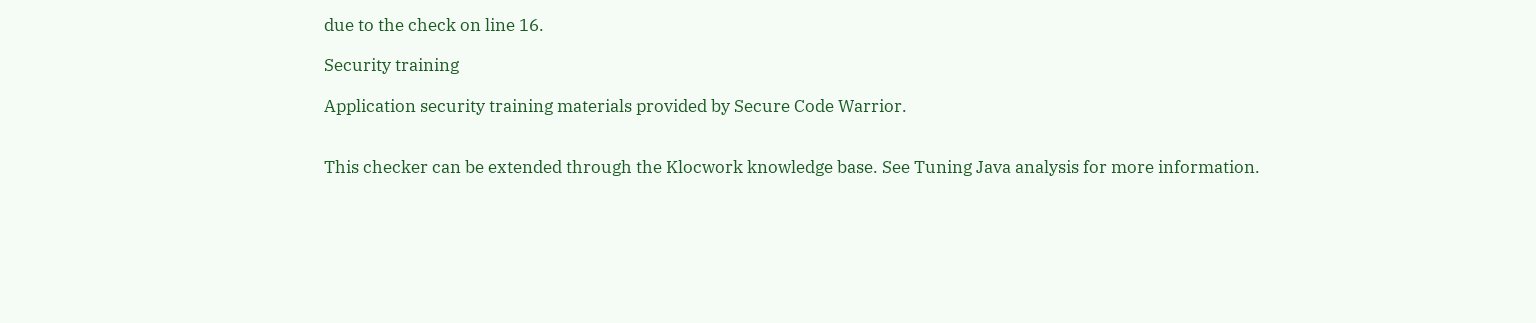due to the check on line 16.

Security training

Application security training materials provided by Secure Code Warrior.


This checker can be extended through the Klocwork knowledge base. See Tuning Java analysis for more information.